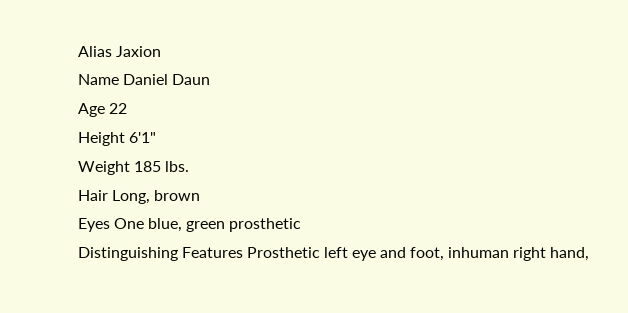Alias Jaxion
Name Daniel Daun
Age 22
Height 6'1"
Weight 185 lbs.
Hair Long, brown
Eyes One blue, green prosthetic
Distinguishing Features Prosthetic left eye and foot, inhuman right hand,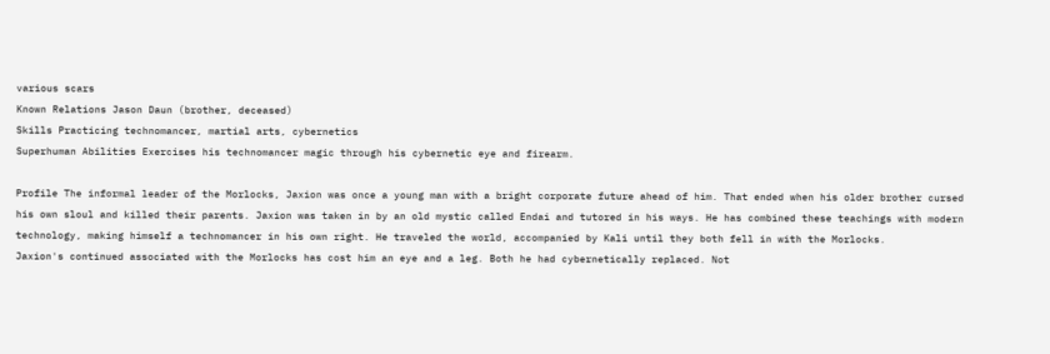various scars
Known Relations Jason Daun (brother, deceased)
Skills Practicing technomancer, martial arts, cybernetics
Superhuman Abilities Exercises his technomancer magic through his cybernetic eye and firearm.

Profile The informal leader of the Morlocks, Jaxion was once a young man with a bright corporate future ahead of him. That ended when his older brother cursed his own sloul and killed their parents. Jaxion was taken in by an old mystic called Endai and tutored in his ways. He has combined these teachings with modern technology, making himself a technomancer in his own right. He traveled the world, accompanied by Kali until they both fell in with the Morlocks.
Jaxion's continued associated with the Morlocks has cost him an eye and a leg. Both he had cybernetically replaced. Not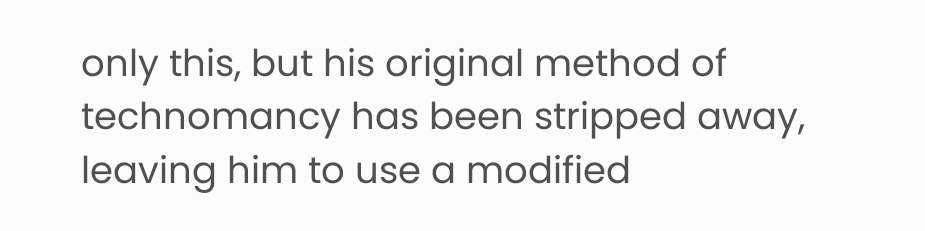only this, but his original method of technomancy has been stripped away, leaving him to use a modified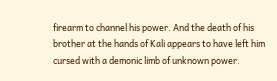firearm to channel his power. And the death of his brother at the hands of Kali appears to have left him cursed with a demonic limb of unknown power.